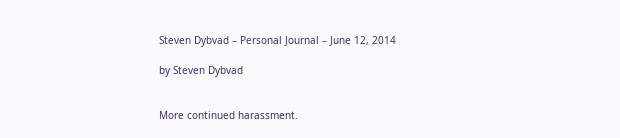Steven Dybvad – Personal Journal – June 12, 2014

by Steven Dybvad


More continued harassment.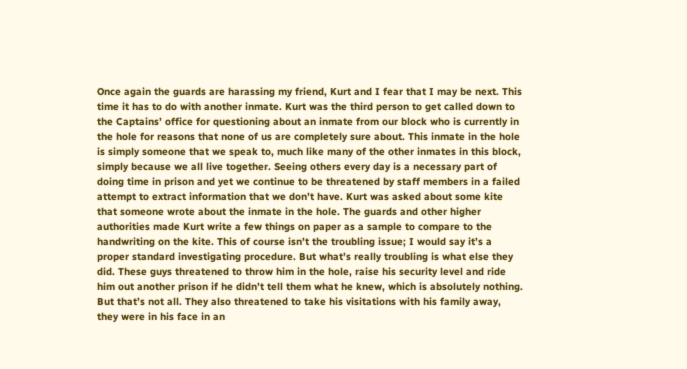Once again the guards are harassing my friend, Kurt and I fear that I may be next. This time it has to do with another inmate. Kurt was the third person to get called down to the Captains’ office for questioning about an inmate from our block who is currently in the hole for reasons that none of us are completely sure about. This inmate in the hole is simply someone that we speak to, much like many of the other inmates in this block, simply because we all live together. Seeing others every day is a necessary part of doing time in prison and yet we continue to be threatened by staff members in a failed attempt to extract information that we don’t have. Kurt was asked about some kite that someone wrote about the inmate in the hole. The guards and other higher authorities made Kurt write a few things on paper as a sample to compare to the handwriting on the kite. This of course isn’t the troubling issue; I would say it’s a proper standard investigating procedure. But what’s really troubling is what else they did. These guys threatened to throw him in the hole, raise his security level and ride him out another prison if he didn’t tell them what he knew, which is absolutely nothing. But that’s not all. They also threatened to take his visitations with his family away, they were in his face in an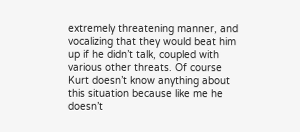extremely threatening manner, and vocalizing that they would beat him up if he didn’t talk, coupled with various other threats. Of course Kurt doesn’t know anything about this situation because like me he doesn’t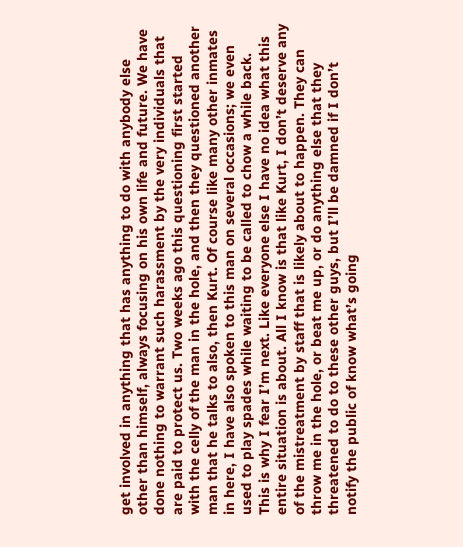get involved in anything that has anything to do with anybody else other than himself, always focusing on his own life and future. We have done nothing to warrant such harassment by the very individuals that are paid to protect us. Two weeks ago this questioning first started with the celly of the man in the hole, and then they questioned another man that he talks to also, then Kurt. Of course like many other inmates in here, I have also spoken to this man on several occasions; we even used to play spades while waiting to be called to chow a while back. This is why I fear I’m next. Like everyone else I have no idea what this entire situation is about. All I know is that like Kurt, I don’t deserve any of the mistreatment by staff that is likely about to happen. They can throw me in the hole, or beat me up, or do anything else that they threatened to do to these other guys, but I’ll be damned if I don’t notify the public of know what’s going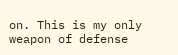on. This is my only weapon of defense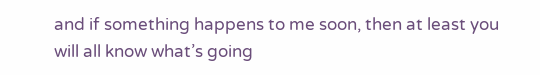and if something happens to me soon, then at least you will all know what’s going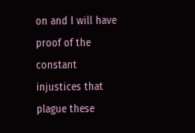on and I will have proof of the constant injustices that plague these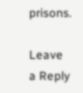prisons.

Leave a Reply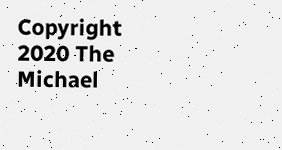Copyright 2020 The Michael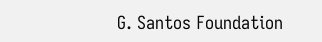G. Santos Foundation